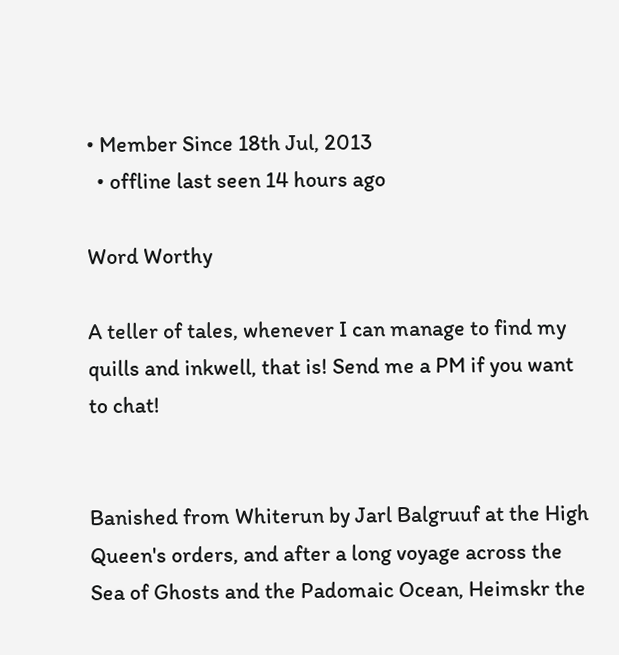• Member Since 18th Jul, 2013
  • offline last seen 14 hours ago

Word Worthy

A teller of tales, whenever I can manage to find my quills and inkwell, that is! Send me a PM if you want to chat!


Banished from Whiterun by Jarl Balgruuf at the High Queen's orders, and after a long voyage across the Sea of Ghosts and the Padomaic Ocean, Heimskr the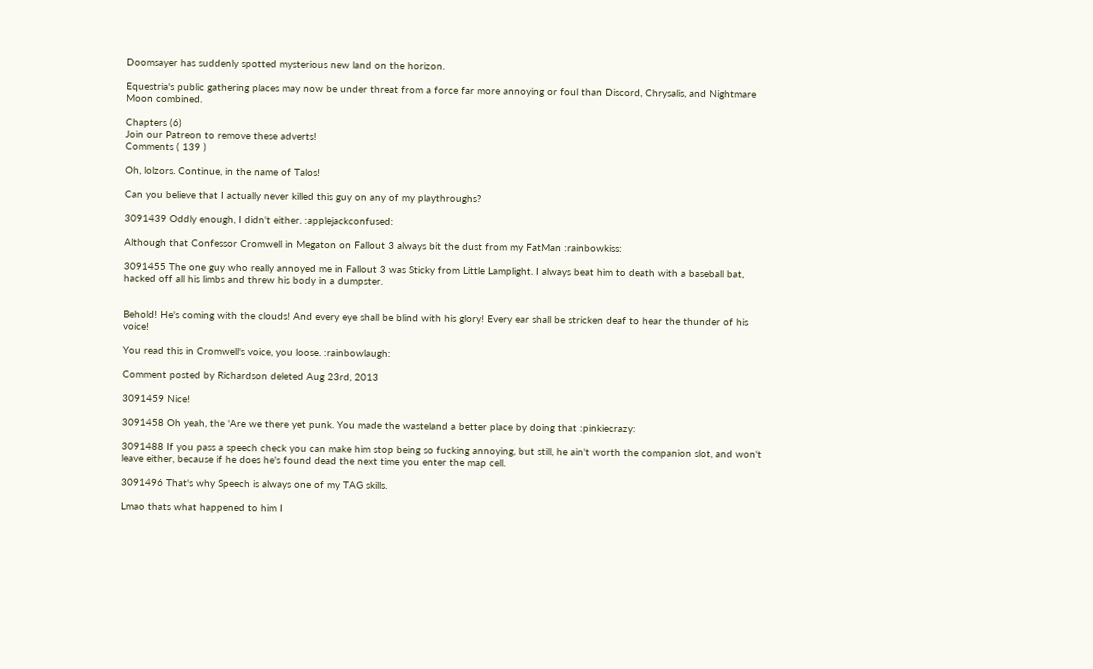Doomsayer has suddenly spotted mysterious new land on the horizon.

Equestria's public gathering places may now be under threat from a force far more annoying or foul than Discord, Chrysalis, and Nightmare Moon combined.

Chapters (6)
Join our Patreon to remove these adverts!
Comments ( 139 )

Oh, lolzors. Continue, in the name of Talos!

Can you believe that I actually never killed this guy on any of my playthroughs?

3091439 Oddly enough, I didn't either. :applejackconfused:

Although that Confessor Cromwell in Megaton on Fallout 3 always bit the dust from my FatMan :rainbowkiss:

3091455 The one guy who really annoyed me in Fallout 3 was Sticky from Little Lamplight. I always beat him to death with a baseball bat, hacked off all his limbs and threw his body in a dumpster.


Behold! He's coming with the clouds! And every eye shall be blind with his glory! Every ear shall be stricken deaf to hear the thunder of his voice!

You read this in Cromwell's voice, you loose. :rainbowlaugh:

Comment posted by Richardson deleted Aug 23rd, 2013

3091459 Nice!

3091458 Oh yeah, the 'Are we there yet punk. You made the wasteland a better place by doing that :pinkiecrazy:

3091488 If you pass a speech check you can make him stop being so fucking annoying, but still, he ain't worth the companion slot, and won't leave either, because if he does he's found dead the next time you enter the map cell.

3091496 That's why Speech is always one of my TAG skills.

Lmao thats what happened to him I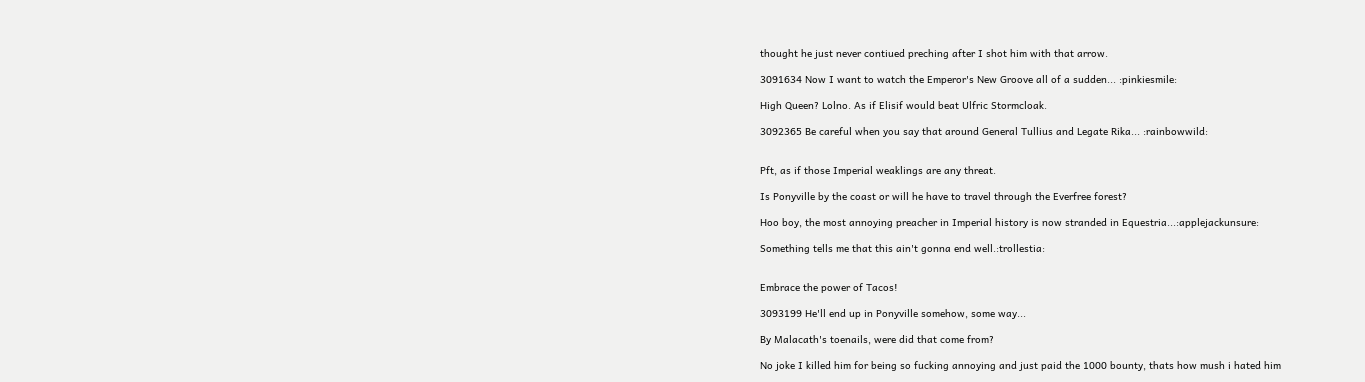thought he just never contiued preching after I shot him with that arrow.

3091634 Now I want to watch the Emperor's New Groove all of a sudden... :pinkiesmile:

High Queen? Lolno. As if Elisif would beat Ulfric Stormcloak.

3092365 Be careful when you say that around General Tullius and Legate Rika... :rainbowwild:


Pft, as if those Imperial weaklings are any threat.

Is Ponyville by the coast or will he have to travel through the Everfree forest?

Hoo boy, the most annoying preacher in Imperial history is now stranded in Equestria...:applejackunsure:

Something tells me that this ain't gonna end well.:trollestia:


Embrace the power of Tacos!

3093199 He'll end up in Ponyville somehow, some way...

By Malacath's toenails, were did that come from?

No joke I killed him for being so fucking annoying and just paid the 1000 bounty, thats how mush i hated him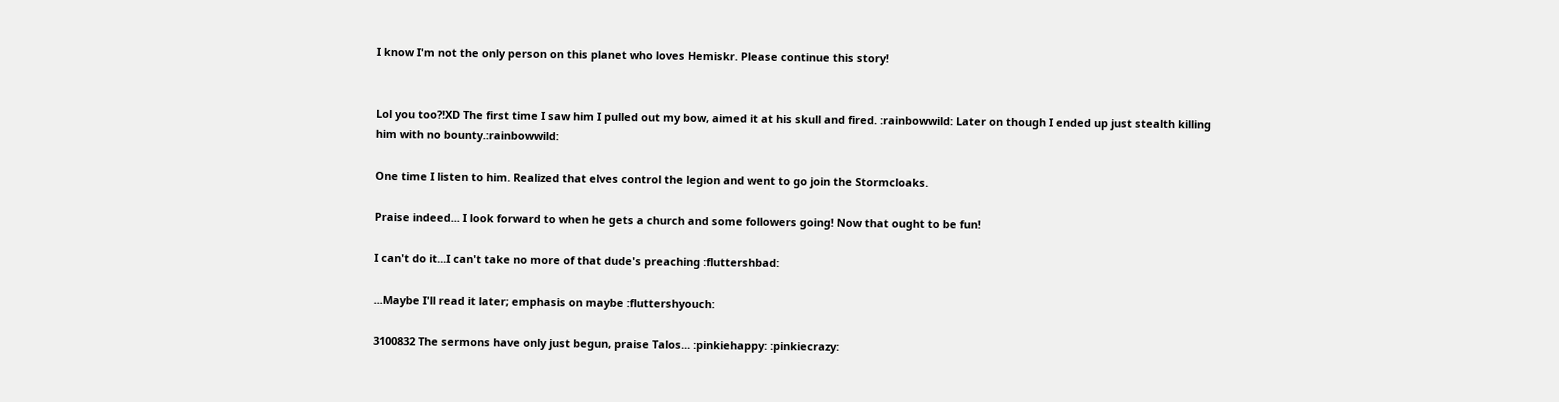I know I'm not the only person on this planet who loves Hemiskr. Please continue this story!


Lol you too?!XD The first time I saw him I pulled out my bow, aimed it at his skull and fired. :rainbowwild: Later on though I ended up just stealth killing him with no bounty.:rainbowwild:

One time I listen to him. Realized that elves control the legion and went to go join the Stormcloaks.

Praise indeed... I look forward to when he gets a church and some followers going! Now that ought to be fun!

I can't do it...I can't take no more of that dude's preaching :fluttershbad:

...Maybe I'll read it later; emphasis on maybe :fluttershyouch:

3100832 The sermons have only just begun, praise Talos... :pinkiehappy: :pinkiecrazy: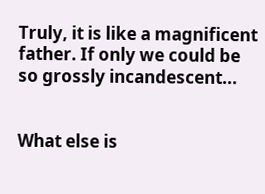Truly, it is like a magnificent father. If only we could be so grossly incandescent...


What else is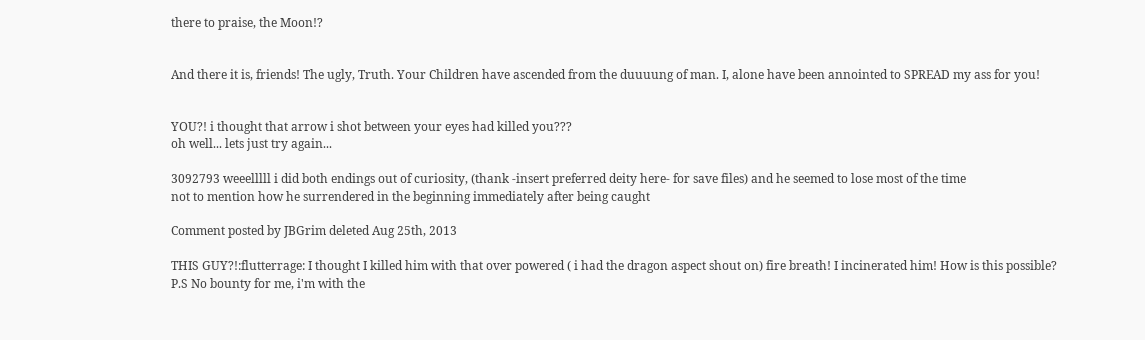there to praise, the Moon!?


And there it is, friends! The ugly, Truth. Your Children have ascended from the duuuung of man. I, alone have been annointed to SPREAD my ass for you!


YOU?! i thought that arrow i shot between your eyes had killed you???
oh well... lets just try again...

3092793 weeelllll i did both endings out of curiosity, (thank -insert preferred deity here- for save files) and he seemed to lose most of the time
not to mention how he surrendered in the beginning immediately after being caught

Comment posted by JBGrim deleted Aug 25th, 2013

THIS GUY?!:flutterrage: I thought I killed him with that over powered ( i had the dragon aspect shout on) fire breath! I incinerated him! How is this possible?
P.S No bounty for me, i'm with the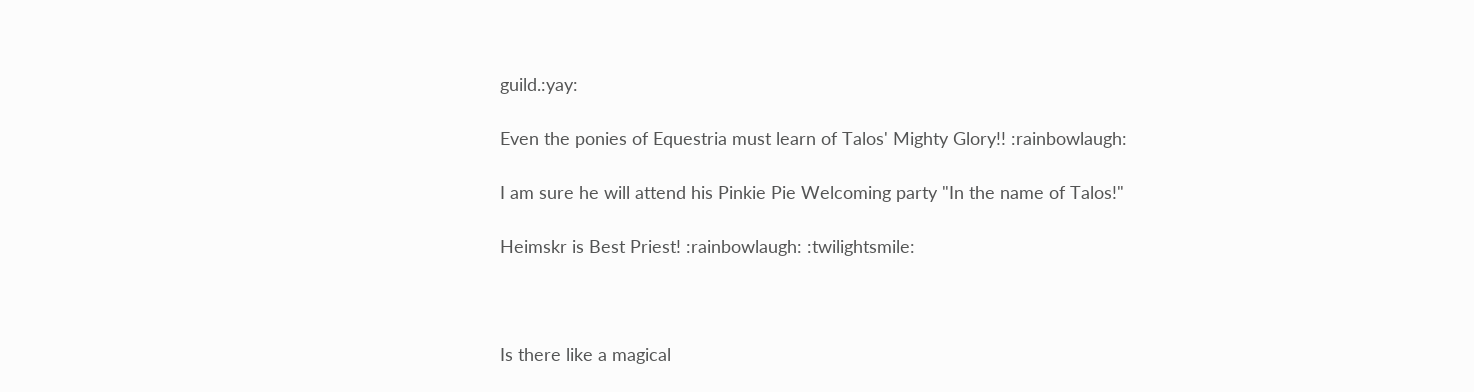guild.:yay:

Even the ponies of Equestria must learn of Talos' Mighty Glory!! :rainbowlaugh:

I am sure he will attend his Pinkie Pie Welcoming party "In the name of Talos!"

Heimskr is Best Priest! :rainbowlaugh: :twilightsmile:



Is there like a magical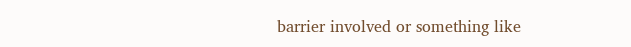barrier involved or something like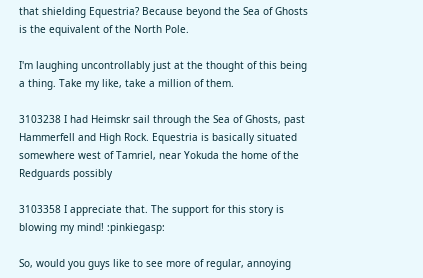that shielding Equestria? Because beyond the Sea of Ghosts is the equivalent of the North Pole.

I'm laughing uncontrollably just at the thought of this being a thing. Take my like, take a million of them.

3103238 I had Heimskr sail through the Sea of Ghosts, past Hammerfell and High Rock. Equestria is basically situated somewhere west of Tamriel, near Yokuda the home of the Redguards possibly

3103358 I appreciate that. The support for this story is blowing my mind! :pinkiegasp:

So, would you guys like to see more of regular, annoying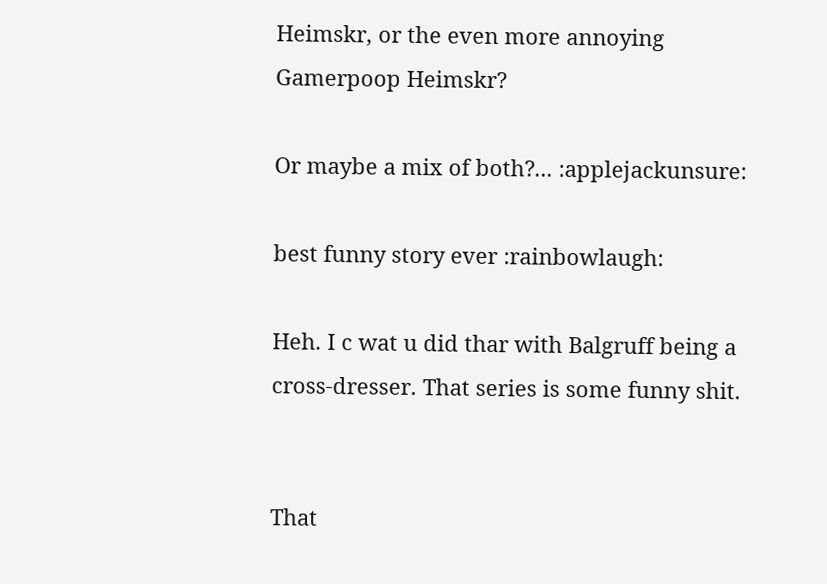Heimskr, or the even more annoying Gamerpoop Heimskr?

Or maybe a mix of both?... :applejackunsure:

best funny story ever :rainbowlaugh:

Heh. I c wat u did thar with Balgruff being a cross-dresser. That series is some funny shit.


That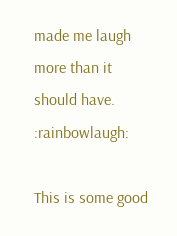made me laugh more than it should have. :rainbowlaugh:

This is some good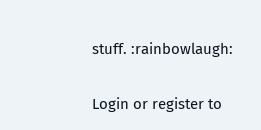stuff. :rainbowlaugh:

Login or register to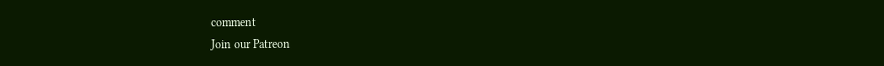comment
Join our Patreon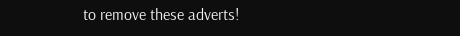to remove these adverts!